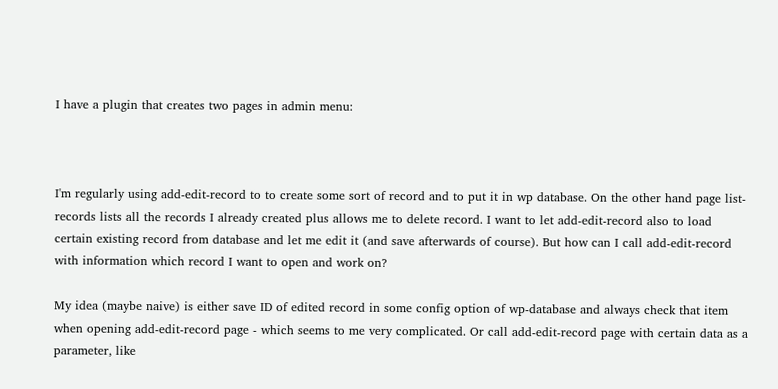I have a plugin that creates two pages in admin menu:



I'm regularly using add-edit-record to to create some sort of record and to put it in wp database. On the other hand page list-records lists all the records I already created plus allows me to delete record. I want to let add-edit-record also to load certain existing record from database and let me edit it (and save afterwards of course). But how can I call add-edit-record with information which record I want to open and work on?

My idea (maybe naive) is either save ID of edited record in some config option of wp-database and always check that item when opening add-edit-record page - which seems to me very complicated. Or call add-edit-record page with certain data as a parameter, like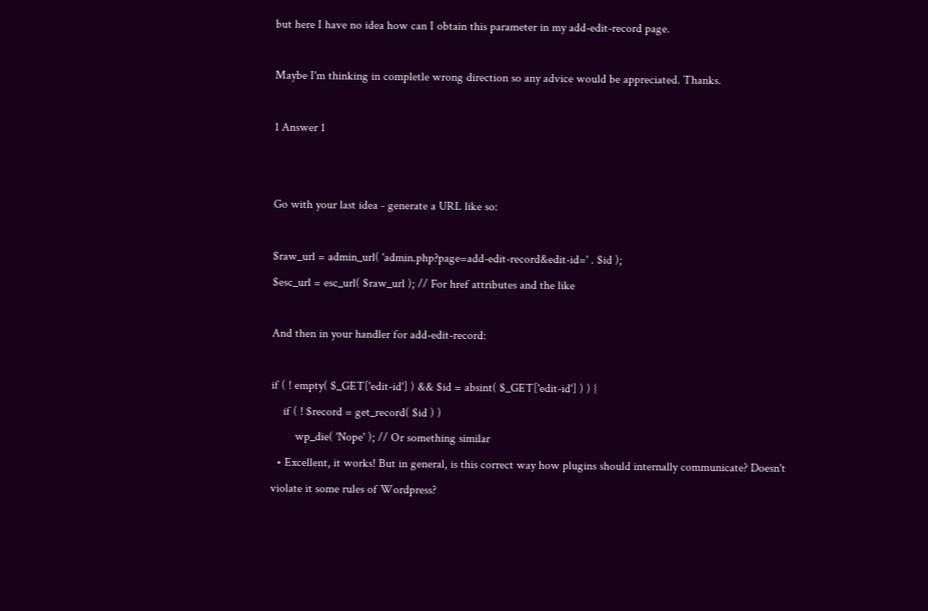but here I have no idea how can I obtain this parameter in my add-edit-record page.

Maybe I'm thinking in completle wrong direction so any advice would be appreciated. Thanks.

1 Answer 1


Go with your last idea - generate a URL like so:

$raw_url = admin_url( 'admin.php?page=add-edit-record&edit-id=' . $id );
$esc_url = esc_url( $raw_url ); // For href attributes and the like

And then in your handler for add-edit-record:

if ( ! empty( $_GET['edit-id'] ) && $id = absint( $_GET['edit-id'] ) ) {
    if ( ! $record = get_record( $id ) )
        wp_die( 'Nope' ); // Or something similar
  • Excellent, it works! But in general, is this correct way how plugins should internally communicate? Doesn't violate it some rules of Wordpress?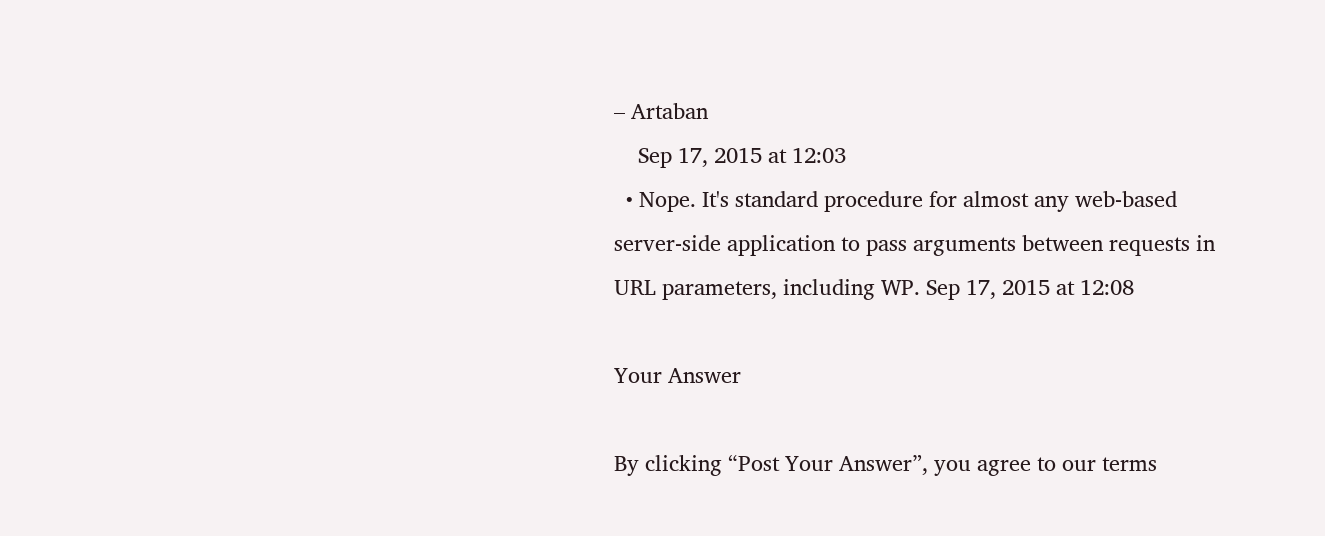– Artaban
    Sep 17, 2015 at 12:03
  • Nope. It's standard procedure for almost any web-based server-side application to pass arguments between requests in URL parameters, including WP. Sep 17, 2015 at 12:08

Your Answer

By clicking “Post Your Answer”, you agree to our terms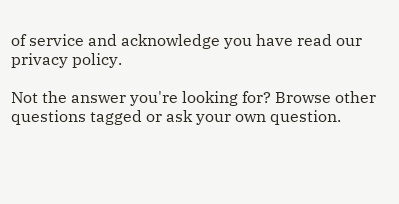of service and acknowledge you have read our privacy policy.

Not the answer you're looking for? Browse other questions tagged or ask your own question.